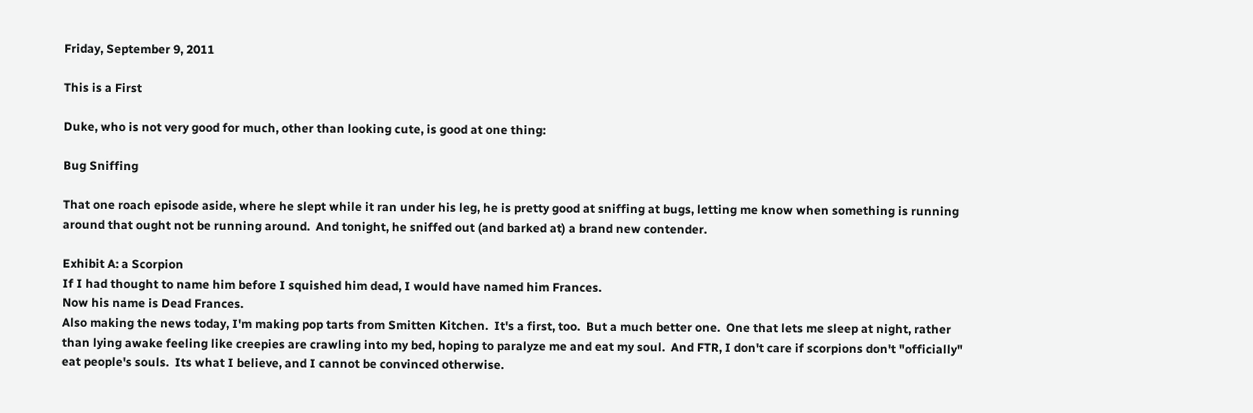Friday, September 9, 2011

This is a First

Duke, who is not very good for much, other than looking cute, is good at one thing:

Bug Sniffing

That one roach episode aside, where he slept while it ran under his leg, he is pretty good at sniffing at bugs, letting me know when something is running around that ought not be running around.  And tonight, he sniffed out (and barked at) a brand new contender.

Exhibit A: a Scorpion
If I had thought to name him before I squished him dead, I would have named him Frances.
Now his name is Dead Frances.
Also making the news today, I'm making pop tarts from Smitten Kitchen.  It's a first, too.  But a much better one.  One that lets me sleep at night, rather than lying awake feeling like creepies are crawling into my bed, hoping to paralyze me and eat my soul.  And FTR, I don't care if scorpions don't "officially" eat people's souls.  Its what I believe, and I cannot be convinced otherwise.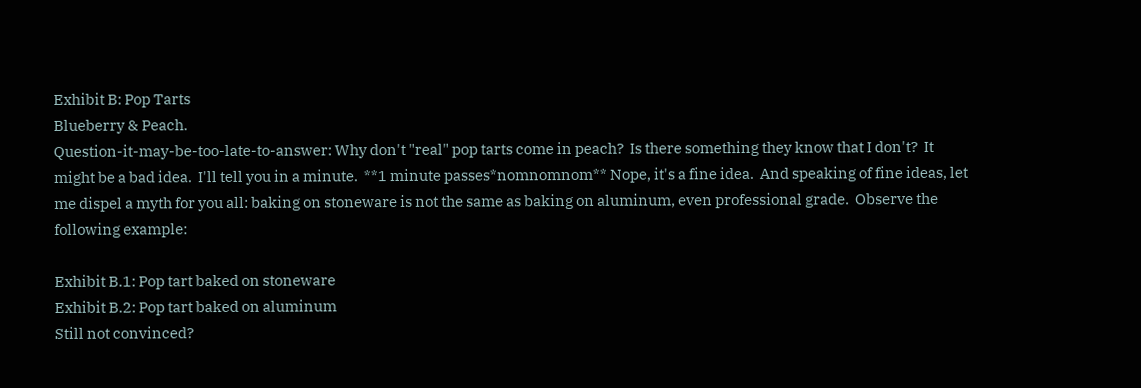Exhibit B: Pop Tarts
Blueberry & Peach.
Question-it-may-be-too-late-to-answer: Why don't "real" pop tarts come in peach?  Is there something they know that I don't?  It might be a bad idea.  I'll tell you in a minute.  **1 minute passes*nomnomnom** Nope, it's a fine idea.  And speaking of fine ideas, let me dispel a myth for you all: baking on stoneware is not the same as baking on aluminum, even professional grade.  Observe the following example:

Exhibit B.1: Pop tart baked on stoneware
Exhibit B.2: Pop tart baked on aluminum
Still not convinced?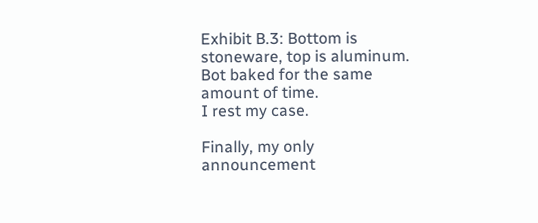Exhibit B.3: Bottom is stoneware, top is aluminum.
Bot baked for the same amount of time.
I rest my case.

Finally, my only announcement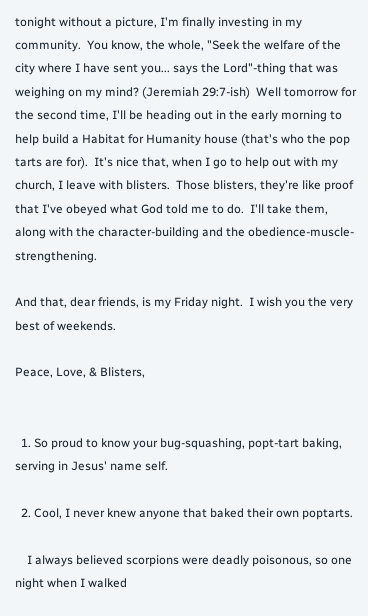tonight without a picture, I'm finally investing in my community.  You know, the whole, "Seek the welfare of the city where I have sent you... says the Lord"-thing that was weighing on my mind? (Jeremiah 29:7-ish)  Well tomorrow for the second time, I'll be heading out in the early morning to help build a Habitat for Humanity house (that's who the pop tarts are for).  It's nice that, when I go to help out with my church, I leave with blisters.  Those blisters, they're like proof that I've obeyed what God told me to do.  I'll take them, along with the character-building and the obedience-muscle-strengthening.

And that, dear friends, is my Friday night.  I wish you the very best of weekends.

Peace, Love, & Blisters,


  1. So proud to know your bug-squashing, popt-tart baking, serving in Jesus' name self.

  2. Cool, I never knew anyone that baked their own poptarts.

    I always believed scorpions were deadly poisonous, so one night when I walked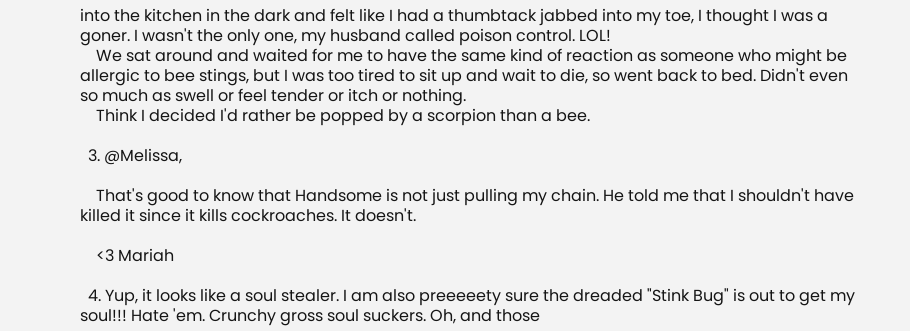into the kitchen in the dark and felt like I had a thumbtack jabbed into my toe, I thought I was a goner. I wasn't the only one, my husband called poison control. LOL!
    We sat around and waited for me to have the same kind of reaction as someone who might be allergic to bee stings, but I was too tired to sit up and wait to die, so went back to bed. Didn't even so much as swell or feel tender or itch or nothing.
    Think I decided I'd rather be popped by a scorpion than a bee.

  3. @Melissa,

    That's good to know that Handsome is not just pulling my chain. He told me that I shouldn't have killed it since it kills cockroaches. It doesn't.

    <3 Mariah

  4. Yup, it looks like a soul stealer. I am also preeeeety sure the dreaded "Stink Bug" is out to get my soul!!! Hate 'em. Crunchy gross soul suckers. Oh, and those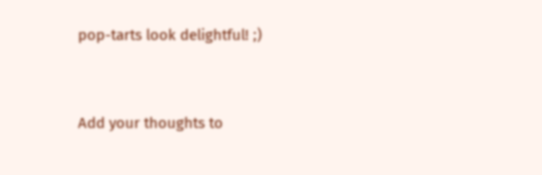pop-tarts look delightful! ;)


Add your thoughts to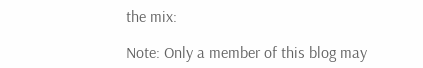the mix:

Note: Only a member of this blog may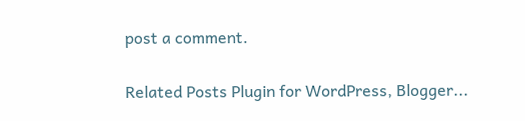post a comment.

Related Posts Plugin for WordPress, Blogger...